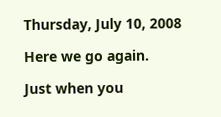Thursday, July 10, 2008

Here we go again.

Just when you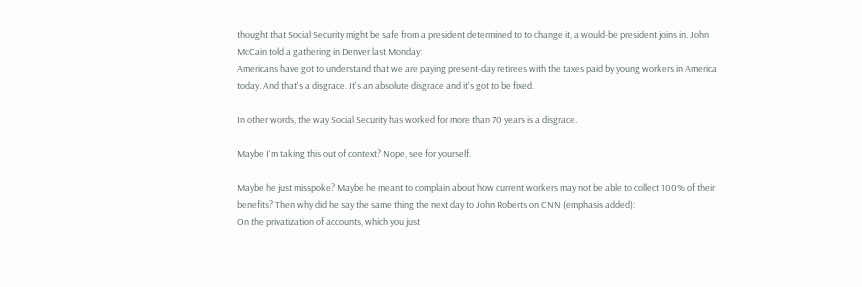thought that Social Security might be safe from a president determined to to change it, a would-be president joins in. John McCain told a gathering in Denver last Monday:
Americans have got to understand that we are paying present-day retirees with the taxes paid by young workers in America today. And that's a disgrace. It's an absolute disgrace and it's got to be fixed.

In other words, the way Social Security has worked for more than 70 years is a disgrace.

Maybe I'm taking this out of context? Nope, see for yourself.

Maybe he just misspoke? Maybe he meant to complain about how current workers may not be able to collect 100% of their benefits? Then why did he say the same thing the next day to John Roberts on CNN (emphasis added):
On the privatization of accounts, which you just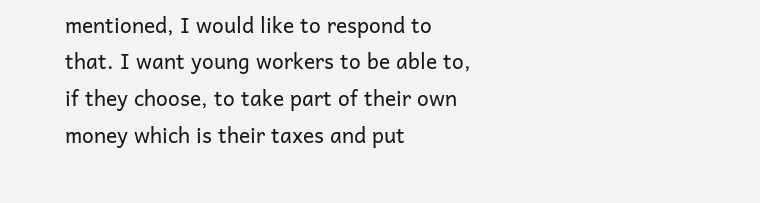mentioned, I would like to respond to that. I want young workers to be able to, if they choose, to take part of their own money which is their taxes and put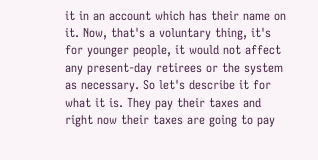it in an account which has their name on it. Now, that's a voluntary thing, it's for younger people, it would not affect any present-day retirees or the system as necessary. So let's describe it for what it is. They pay their taxes and right now their taxes are going to pay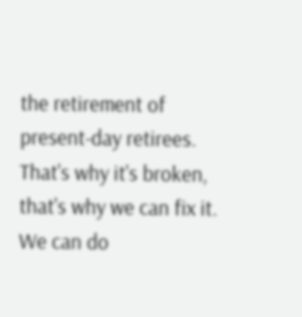the retirement of present-day retirees. That's why it's broken, that's why we can fix it. We can do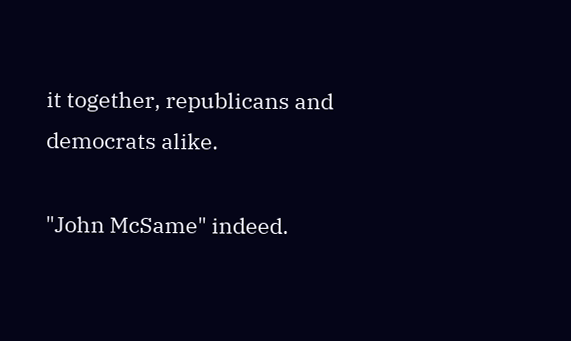it together, republicans and democrats alike.

"John McSame" indeed.